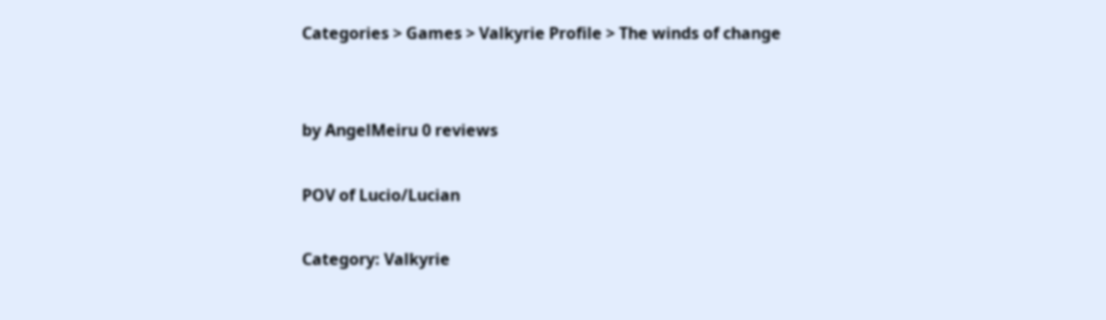Categories > Games > Valkyrie Profile > The winds of change


by AngelMeiru 0 reviews

POV of Lucio/Lucian

Category: Valkyrie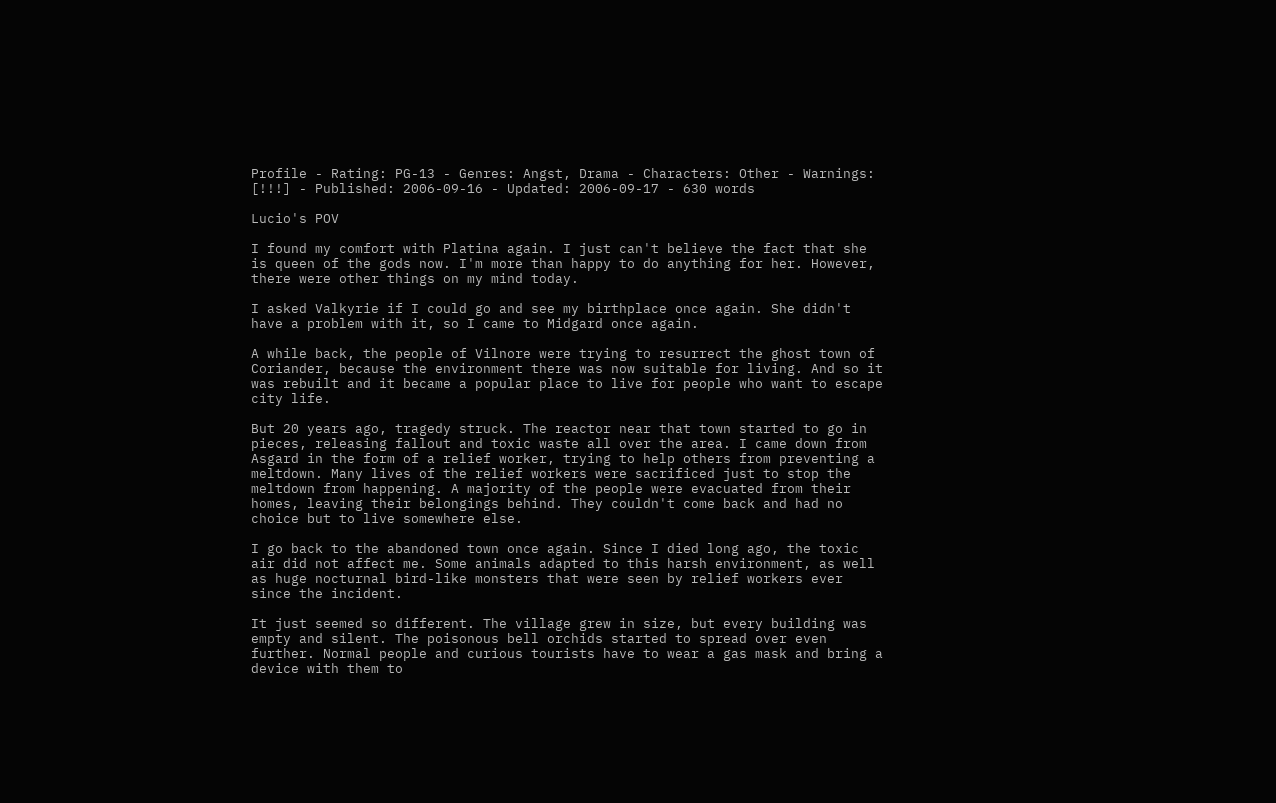Profile - Rating: PG-13 - Genres: Angst, Drama - Characters: Other - Warnings: [!!!] - Published: 2006-09-16 - Updated: 2006-09-17 - 630 words

Lucio's POV

I found my comfort with Platina again. I just can't believe the fact that she is queen of the gods now. I'm more than happy to do anything for her. However, there were other things on my mind today.

I asked Valkyrie if I could go and see my birthplace once again. She didn't have a problem with it, so I came to Midgard once again.

A while back, the people of Vilnore were trying to resurrect the ghost town of Coriander, because the environment there was now suitable for living. And so it was rebuilt and it became a popular place to live for people who want to escape city life.

But 20 years ago, tragedy struck. The reactor near that town started to go in pieces, releasing fallout and toxic waste all over the area. I came down from Asgard in the form of a relief worker, trying to help others from preventing a meltdown. Many lives of the relief workers were sacrificed just to stop the meltdown from happening. A majority of the people were evacuated from their homes, leaving their belongings behind. They couldn't come back and had no choice but to live somewhere else.

I go back to the abandoned town once again. Since I died long ago, the toxic air did not affect me. Some animals adapted to this harsh environment, as well as huge nocturnal bird-like monsters that were seen by relief workers ever since the incident.

It just seemed so different. The village grew in size, but every building was empty and silent. The poisonous bell orchids started to spread over even further. Normal people and curious tourists have to wear a gas mask and bring a device with them to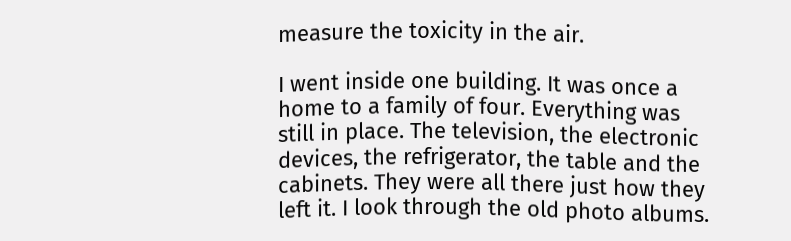measure the toxicity in the air.

I went inside one building. It was once a home to a family of four. Everything was still in place. The television, the electronic devices, the refrigerator, the table and the cabinets. They were all there just how they left it. I look through the old photo albums.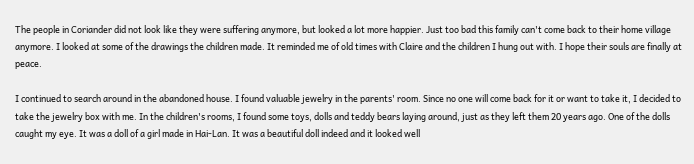The people in Coriander did not look like they were suffering anymore, but looked a lot more happier. Just too bad this family can't come back to their home village anymore. I looked at some of the drawings the children made. It reminded me of old times with Claire and the children I hung out with. I hope their souls are finally at peace.

I continued to search around in the abandoned house. I found valuable jewelry in the parents' room. Since no one will come back for it or want to take it, I decided to take the jewelry box with me. In the children's rooms, I found some toys, dolls and teddy bears laying around, just as they left them 20 years ago. One of the dolls caught my eye. It was a doll of a girl made in Hai-Lan. It was a beautiful doll indeed and it looked well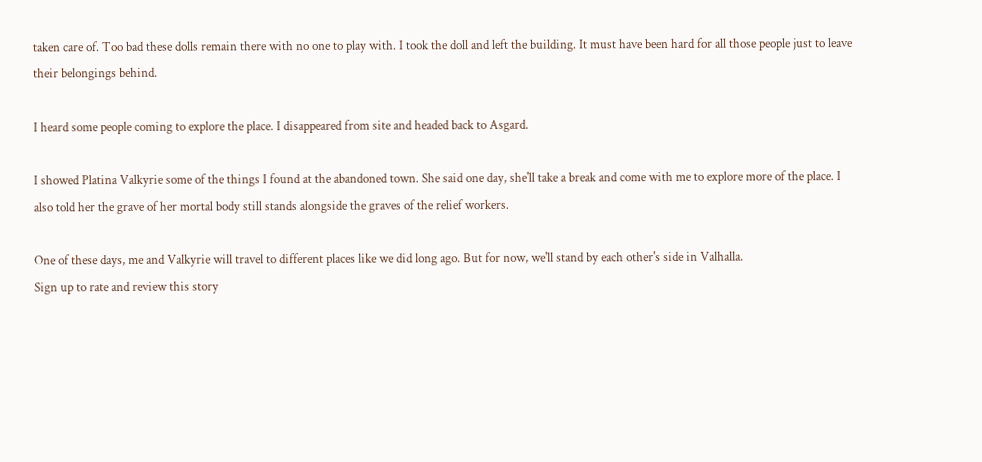taken care of. Too bad these dolls remain there with no one to play with. I took the doll and left the building. It must have been hard for all those people just to leave their belongings behind.

I heard some people coming to explore the place. I disappeared from site and headed back to Asgard.

I showed Platina Valkyrie some of the things I found at the abandoned town. She said one day, she'll take a break and come with me to explore more of the place. I also told her the grave of her mortal body still stands alongside the graves of the relief workers.

One of these days, me and Valkyrie will travel to different places like we did long ago. But for now, we'll stand by each other's side in Valhalla.
Sign up to rate and review this story